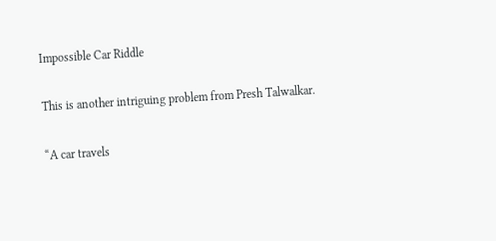Impossible Car Riddle

This is another intriguing problem from Presh Talwalkar.

“A car travels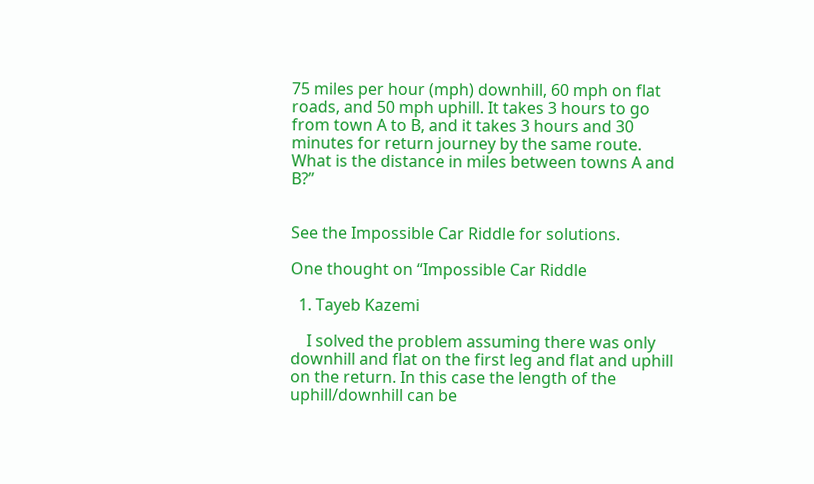75 miles per hour (mph) downhill, 60 mph on flat roads, and 50 mph uphill. It takes 3 hours to go from town A to B, and it takes 3 hours and 30 minutes for return journey by the same route. What is the distance in miles between towns A and B?”


See the Impossible Car Riddle for solutions.

One thought on “Impossible Car Riddle

  1. Tayeb Kazemi

    I solved the problem assuming there was only downhill and flat on the first leg and flat and uphill on the return. In this case the length of the uphill/downhill can be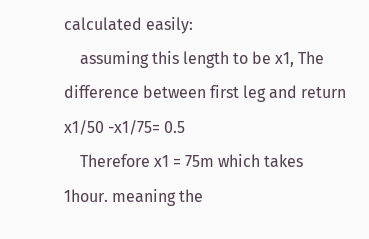calculated easily:
    assuming this length to be x1, The difference between first leg and return x1/50 -x1/75= 0.5
    Therefore x1 = 75m which takes 1hour. meaning the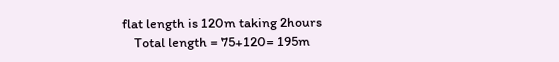flat length is 120m taking 2hours
    Total length = 75+120= 195m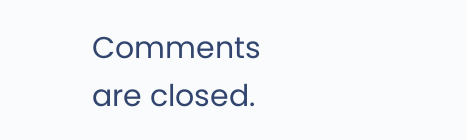Comments are closed.